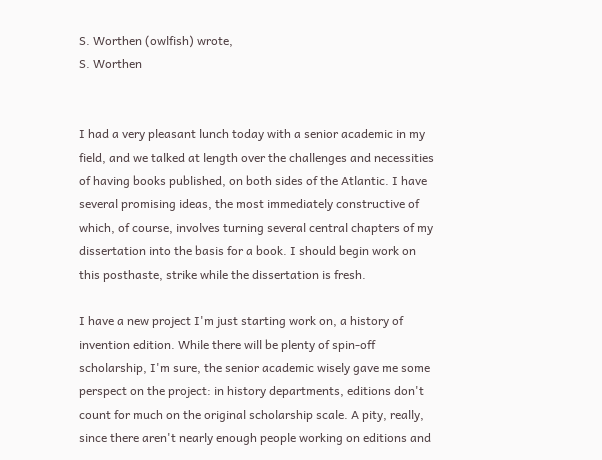S. Worthen (owlfish) wrote,
S. Worthen


I had a very pleasant lunch today with a senior academic in my field, and we talked at length over the challenges and necessities of having books published, on both sides of the Atlantic. I have several promising ideas, the most immediately constructive of which, of course, involves turning several central chapters of my dissertation into the basis for a book. I should begin work on this posthaste, strike while the dissertation is fresh.

I have a new project I'm just starting work on, a history of invention edition. While there will be plenty of spin-off scholarship, I'm sure, the senior academic wisely gave me some perspect on the project: in history departments, editions don't count for much on the original scholarship scale. A pity, really, since there aren't nearly enough people working on editions and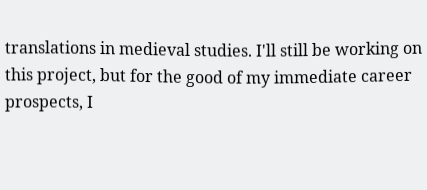translations in medieval studies. I'll still be working on this project, but for the good of my immediate career prospects, I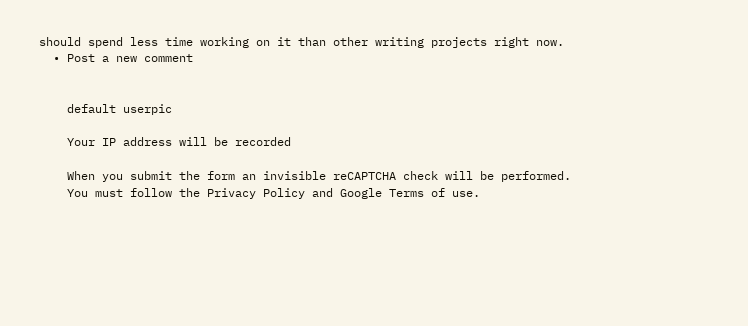should spend less time working on it than other writing projects right now.
  • Post a new comment


    default userpic

    Your IP address will be recorded

    When you submit the form an invisible reCAPTCHA check will be performed.
    You must follow the Privacy Policy and Google Terms of use.